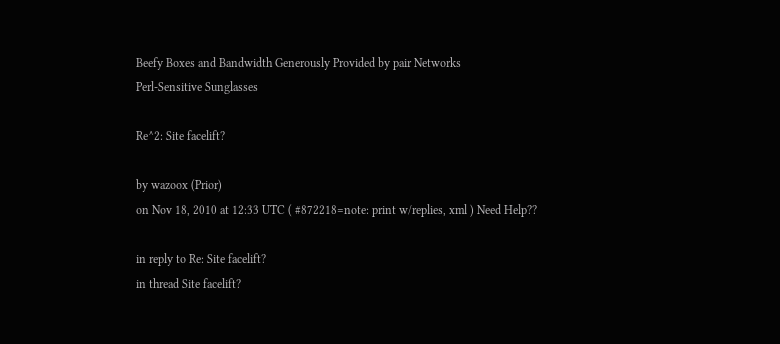Beefy Boxes and Bandwidth Generously Provided by pair Networks
Perl-Sensitive Sunglasses

Re^2: Site facelift?

by wazoox (Prior)
on Nov 18, 2010 at 12:33 UTC ( #872218=note: print w/replies, xml ) Need Help??

in reply to Re: Site facelift?
in thread Site facelift?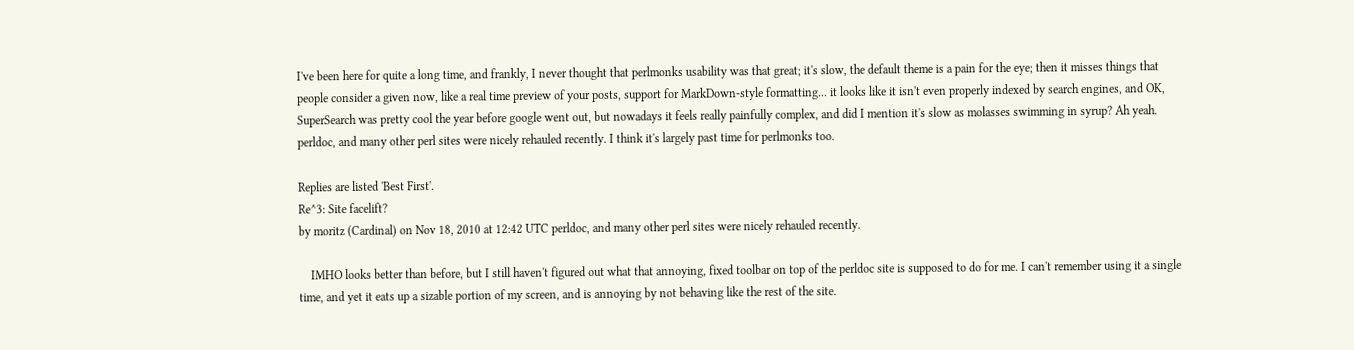I've been here for quite a long time, and frankly, I never thought that perlmonks usability was that great; it's slow, the default theme is a pain for the eye; then it misses things that people consider a given now, like a real time preview of your posts, support for MarkDown-style formatting... it looks like it isn't even properly indexed by search engines, and OK, SuperSearch was pretty cool the year before google went out, but nowadays it feels really painfully complex, and did I mention it's slow as molasses swimming in syrup? Ah yeah. perldoc, and many other perl sites were nicely rehauled recently. I think it's largely past time for perlmonks too.

Replies are listed 'Best First'.
Re^3: Site facelift?
by moritz (Cardinal) on Nov 18, 2010 at 12:42 UTC perldoc, and many other perl sites were nicely rehauled recently.

    IMHO looks better than before, but I still haven't figured out what that annoying, fixed toolbar on top of the perldoc site is supposed to do for me. I can't remember using it a single time, and yet it eats up a sizable portion of my screen, and is annoying by not behaving like the rest of the site.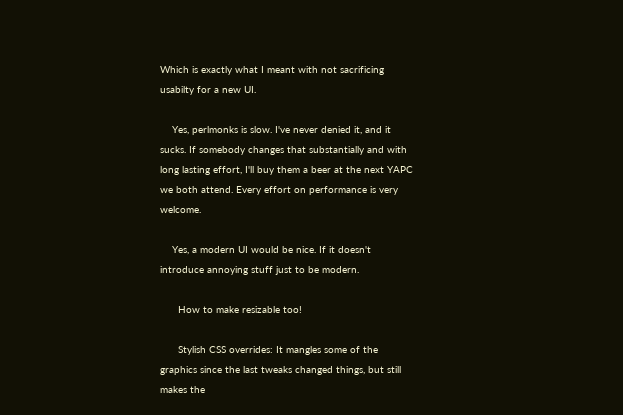Which is exactly what I meant with not sacrificing usabilty for a new UI.

    Yes, perlmonks is slow. I've never denied it, and it sucks. If somebody changes that substantially and with long lasting effort, I'll buy them a beer at the next YAPC we both attend. Every effort on performance is very welcome.

    Yes, a modern UI would be nice. If it doesn't introduce annoying stuff just to be modern.

      How to make resizable too!

      Stylish CSS overrides: It mangles some of the graphics since the last tweaks changed things, but still makes the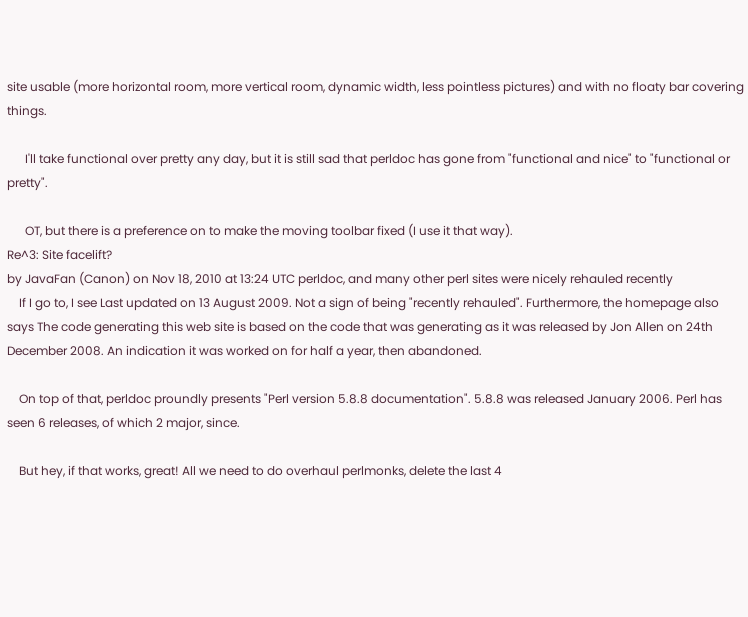site usable (more horizontal room, more vertical room, dynamic width, less pointless pictures) and with no floaty bar covering things.

      I'll take functional over pretty any day, but it is still sad that perldoc has gone from "functional and nice" to "functional or pretty".

      OT, but there is a preference on to make the moving toolbar fixed (I use it that way).
Re^3: Site facelift?
by JavaFan (Canon) on Nov 18, 2010 at 13:24 UTC perldoc, and many other perl sites were nicely rehauled recently
    If I go to, I see Last updated on 13 August 2009. Not a sign of being "recently rehauled". Furthermore, the homepage also says The code generating this web site is based on the code that was generating as it was released by Jon Allen on 24th December 2008. An indication it was worked on for half a year, then abandoned.

    On top of that, perldoc proundly presents "Perl version 5.8.8 documentation". 5.8.8 was released January 2006. Perl has seen 6 releases, of which 2 major, since.

    But hey, if that works, great! All we need to do overhaul perlmonks, delete the last 4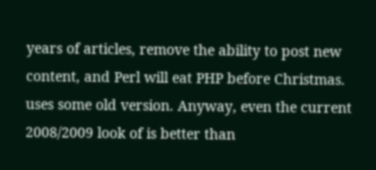years of articles, remove the ability to post new content, and Perl will eat PHP before Christmas. uses some old version. Anyway, even the current 2008/2009 look of is better than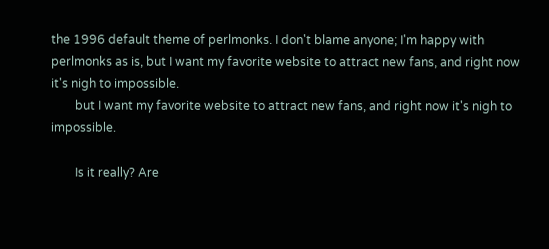the 1996 default theme of perlmonks. I don't blame anyone; I'm happy with perlmonks as is, but I want my favorite website to attract new fans, and right now it's nigh to impossible.
        but I want my favorite website to attract new fans, and right now it's nigh to impossible.

        Is it really? Are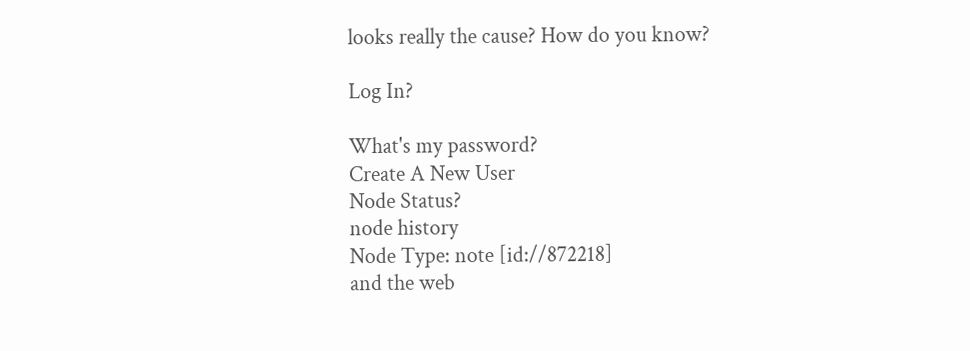looks really the cause? How do you know?

Log In?

What's my password?
Create A New User
Node Status?
node history
Node Type: note [id://872218]
and the web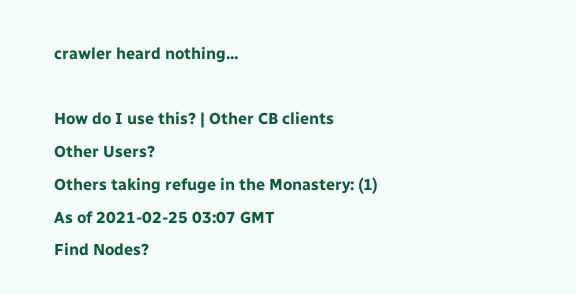crawler heard nothing...

How do I use this? | Other CB clients
Other Users?
Others taking refuge in the Monastery: (1)
As of 2021-02-25 03:07 GMT
Find Nodes?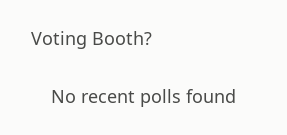Voting Booth?

    No recent polls found